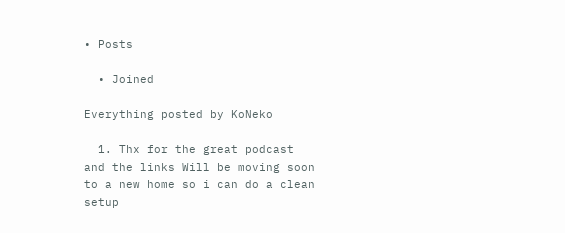• Posts

  • Joined

Everything posted by KoNeko

  1. Thx for the great podcast and the links Will be moving soon to a new home so i can do a clean setup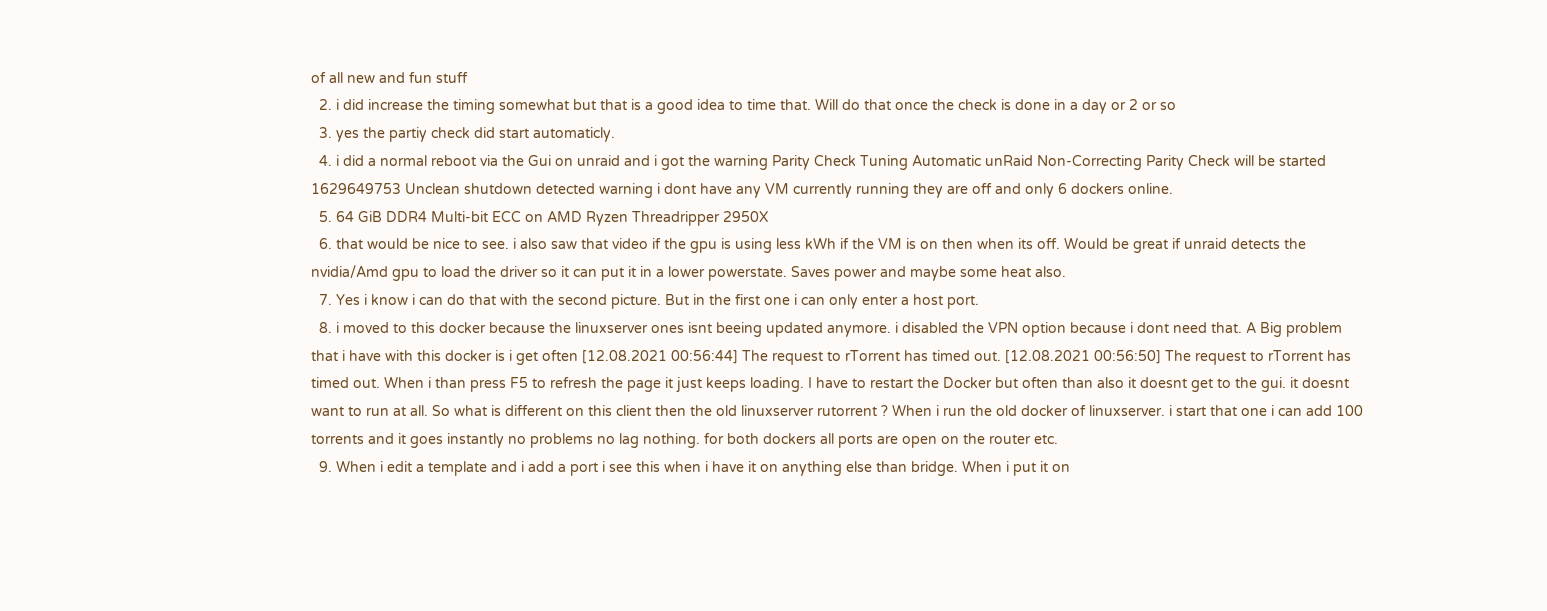of all new and fun stuff
  2. i did increase the timing somewhat but that is a good idea to time that. Will do that once the check is done in a day or 2 or so
  3. yes the partiy check did start automaticly.
  4. i did a normal reboot via the Gui on unraid and i got the warning Parity Check Tuning Automatic unRaid Non-Correcting Parity Check will be started 1629649753 Unclean shutdown detected warning i dont have any VM currently running they are off and only 6 dockers online.
  5. 64 GiB DDR4 Multi-bit ECC on AMD Ryzen Threadripper 2950X
  6. that would be nice to see. i also saw that video if the gpu is using less kWh if the VM is on then when its off. Would be great if unraid detects the nvidia/Amd gpu to load the driver so it can put it in a lower powerstate. Saves power and maybe some heat also.
  7. Yes i know i can do that with the second picture. But in the first one i can only enter a host port.
  8. i moved to this docker because the linuxserver ones isnt beeing updated anymore. i disabled the VPN option because i dont need that. A Big problem that i have with this docker is i get often [12.08.2021 00:56:44] The request to rTorrent has timed out. [12.08.2021 00:56:50] The request to rTorrent has timed out. When i than press F5 to refresh the page it just keeps loading. I have to restart the Docker but often than also it doesnt get to the gui. it doesnt want to run at all. So what is different on this client then the old linuxserver rutorrent ? When i run the old docker of linuxserver. i start that one i can add 100 torrents and it goes instantly no problems no lag nothing. for both dockers all ports are open on the router etc.
  9. When i edit a template and i add a port i see this when i have it on anything else than bridge. When i put it on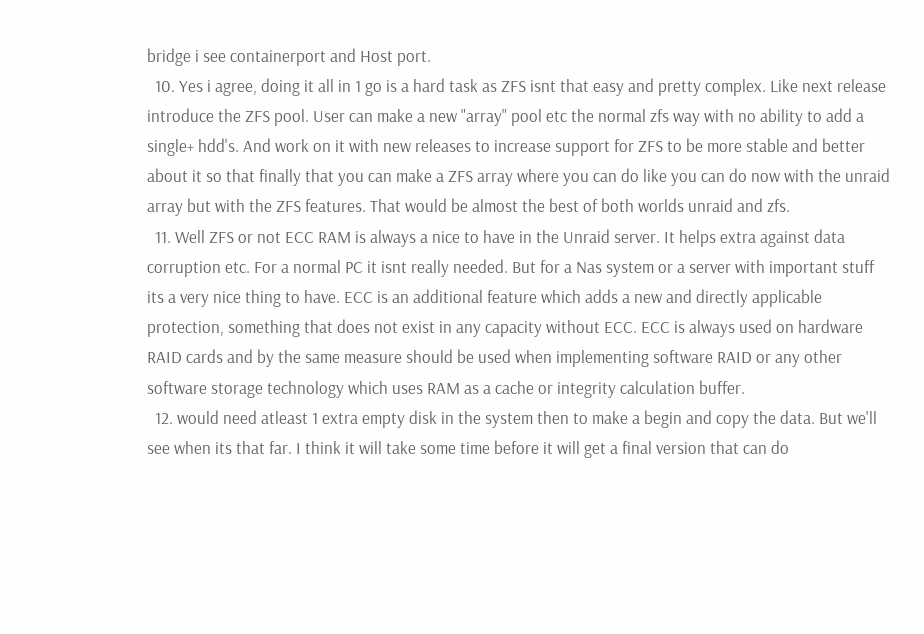bridge i see containerport and Host port.
  10. Yes i agree, doing it all in 1 go is a hard task as ZFS isnt that easy and pretty complex. Like next release introduce the ZFS pool. User can make a new "array" pool etc the normal zfs way with no ability to add a single+ hdd's. And work on it with new releases to increase support for ZFS to be more stable and better about it so that finally that you can make a ZFS array where you can do like you can do now with the unraid array but with the ZFS features. That would be almost the best of both worlds unraid and zfs.
  11. Well ZFS or not ECC RAM is always a nice to have in the Unraid server. It helps extra against data corruption etc. For a normal PC it isnt really needed. But for a Nas system or a server with important stuff its a very nice thing to have. ECC is an additional feature which adds a new and directly applicable protection, something that does not exist in any capacity without ECC. ECC is always used on hardware RAID cards and by the same measure should be used when implementing software RAID or any other software storage technology which uses RAM as a cache or integrity calculation buffer.
  12. would need atleast 1 extra empty disk in the system then to make a begin and copy the data. But we'll see when its that far. I think it will take some time before it will get a final version that can do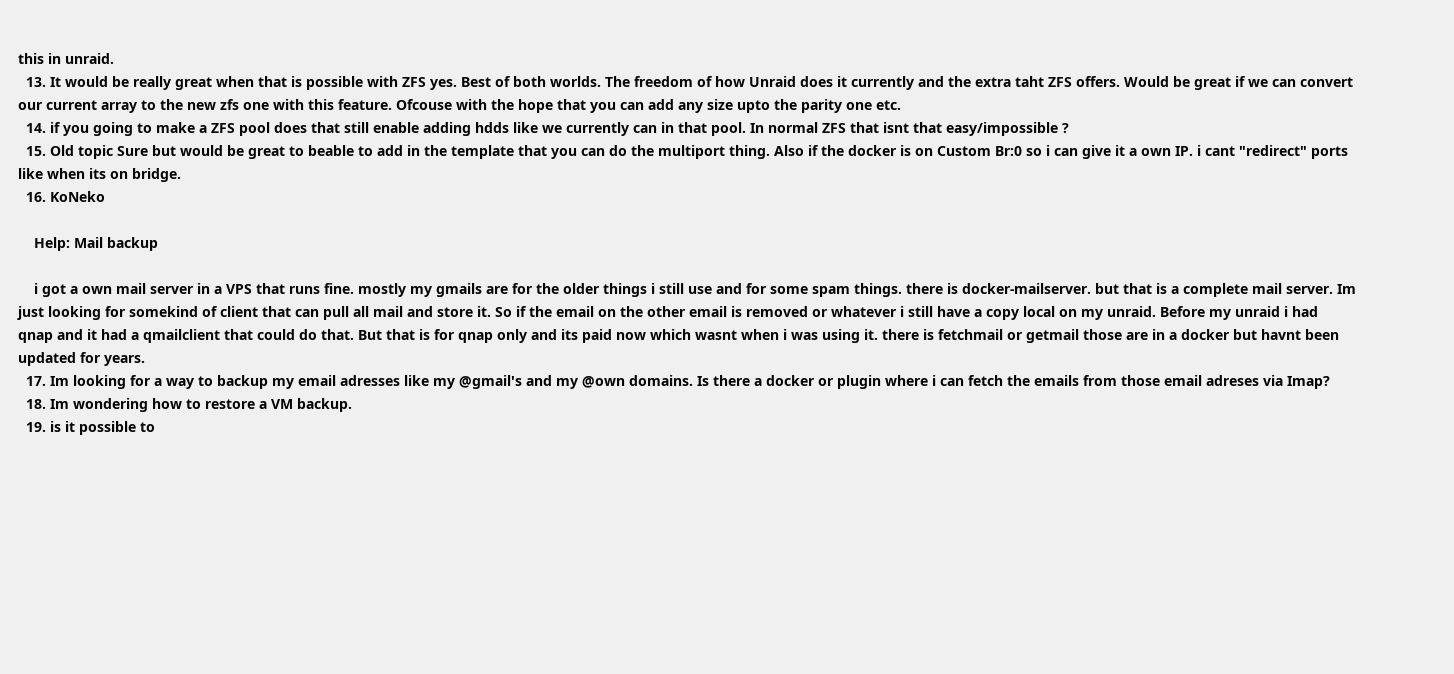this in unraid.
  13. It would be really great when that is possible with ZFS yes. Best of both worlds. The freedom of how Unraid does it currently and the extra taht ZFS offers. Would be great if we can convert our current array to the new zfs one with this feature. Ofcouse with the hope that you can add any size upto the parity one etc.
  14. if you going to make a ZFS pool does that still enable adding hdds like we currently can in that pool. In normal ZFS that isnt that easy/impossible ?
  15. Old topic Sure but would be great to beable to add in the template that you can do the multiport thing. Also if the docker is on Custom Br:0 so i can give it a own IP. i cant "redirect" ports like when its on bridge.
  16. KoNeko

    Help: Mail backup

    i got a own mail server in a VPS that runs fine. mostly my gmails are for the older things i still use and for some spam things. there is docker-mailserver. but that is a complete mail server. Im just looking for somekind of client that can pull all mail and store it. So if the email on the other email is removed or whatever i still have a copy local on my unraid. Before my unraid i had qnap and it had a qmailclient that could do that. But that is for qnap only and its paid now which wasnt when i was using it. there is fetchmail or getmail those are in a docker but havnt been updated for years.
  17. Im looking for a way to backup my email adresses like my @gmail's and my @own domains. Is there a docker or plugin where i can fetch the emails from those email adreses via Imap?
  18. Im wondering how to restore a VM backup.
  19. is it possible to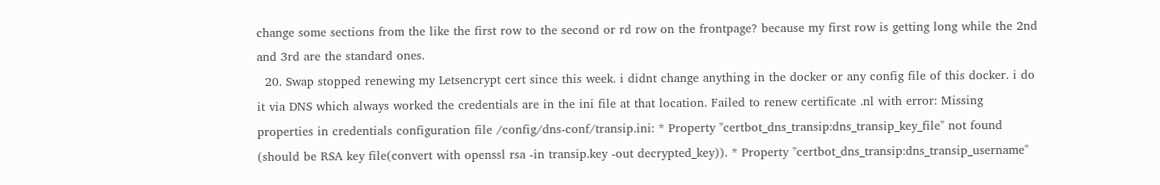change some sections from the like the first row to the second or rd row on the frontpage? because my first row is getting long while the 2nd and 3rd are the standard ones.
  20. Swap stopped renewing my Letsencrypt cert since this week. i didnt change anything in the docker or any config file of this docker. i do it via DNS which always worked the credentials are in the ini file at that location. Failed to renew certificate .nl with error: Missing properties in credentials configuration file /config/dns-conf/transip.ini: * Property "certbot_dns_transip:dns_transip_key_file" not found (should be RSA key file(convert with openssl rsa -in transip.key -out decrypted_key)). * Property "certbot_dns_transip:dns_transip_username"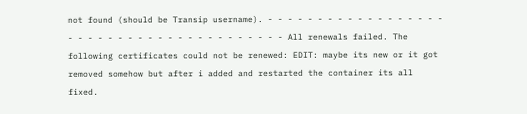not found (should be Transip username). - - - - - - - - - - - - - - - - - - - - - - - - - - - - - - - - - - - - - - - - All renewals failed. The following certificates could not be renewed: EDIT: maybe its new or it got removed somehow but after i added and restarted the container its all fixed.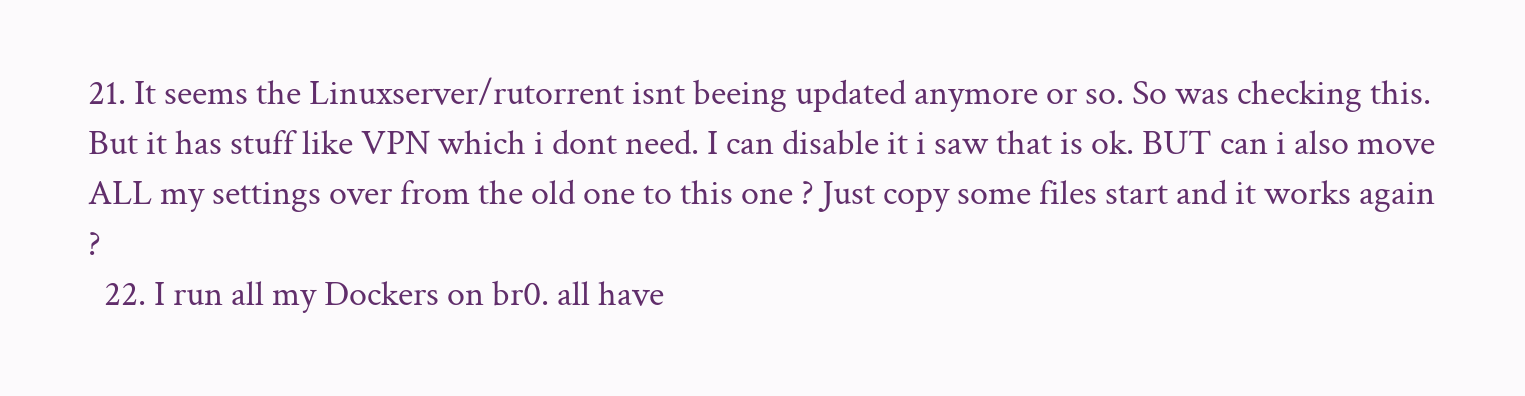21. It seems the Linuxserver/rutorrent isnt beeing updated anymore or so. So was checking this. But it has stuff like VPN which i dont need. I can disable it i saw that is ok. BUT can i also move ALL my settings over from the old one to this one ? Just copy some files start and it works again ?
  22. I run all my Dockers on br0. all have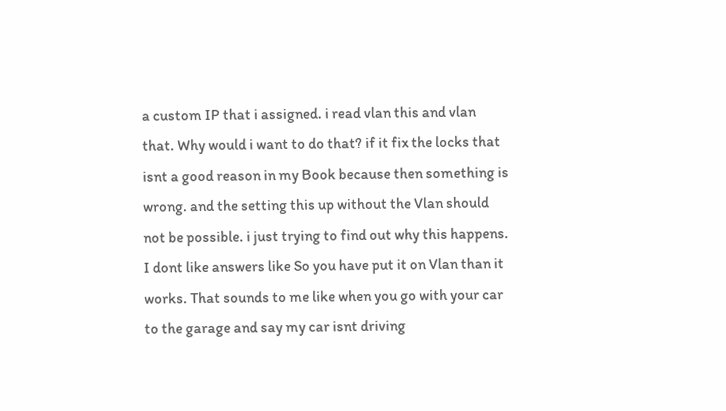a custom IP that i assigned. i read vlan this and vlan that. Why would i want to do that? if it fix the locks that isnt a good reason in my Book because then something is wrong. and the setting this up without the Vlan should not be possible. i just trying to find out why this happens. I dont like answers like So you have put it on Vlan than it works. That sounds to me like when you go with your car to the garage and say my car isnt driving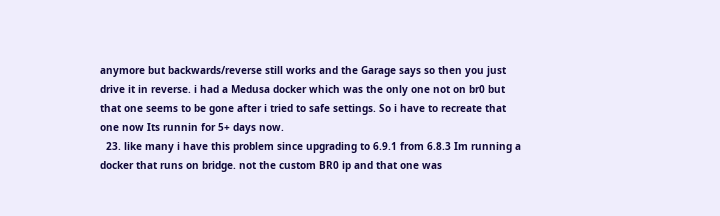anymore but backwards/reverse still works and the Garage says so then you just drive it in reverse. i had a Medusa docker which was the only one not on br0 but that one seems to be gone after i tried to safe settings. So i have to recreate that one now Its runnin for 5+ days now.
  23. like many i have this problem since upgrading to 6.9.1 from 6.8.3 Im running a docker that runs on bridge. not the custom BR0 ip and that one was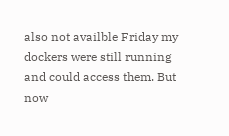also not availble Friday my dockers were still running and could access them. But now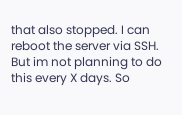that also stopped. I can reboot the server via SSH. But im not planning to do this every X days. So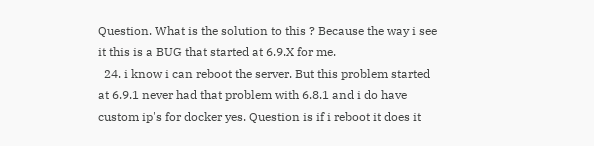Question. What is the solution to this ? Because the way i see it this is a BUG that started at 6.9.X for me.
  24. i know i can reboot the server. But this problem started at 6.9.1 never had that problem with 6.8.1 and i do have custom ip's for docker yes. Question is if i reboot it does it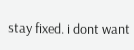stay fixed. i dont want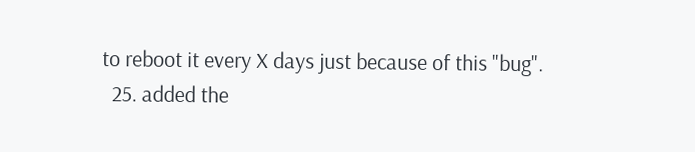to reboot it every X days just because of this "bug".
  25. added the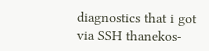diagnostics that i got via SSH thanekos-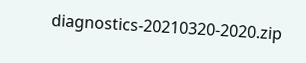diagnostics-20210320-2020.zip